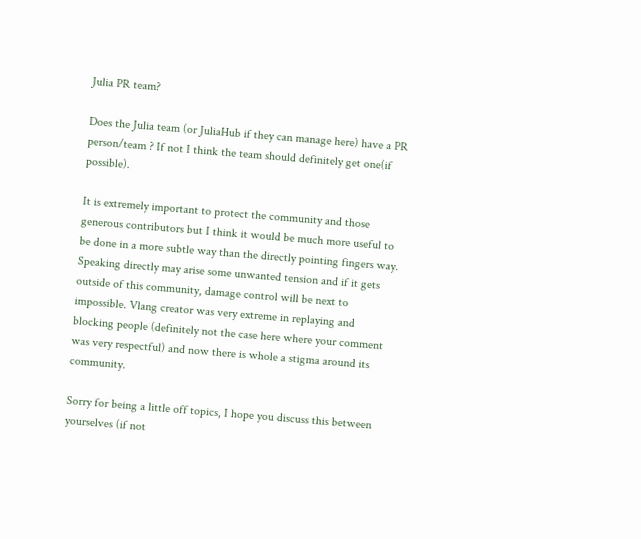Julia PR team?

Does the Julia team (or JuliaHub if they can manage here) have a PR person/team ? If not I think the team should definitely get one(if possible).

It is extremely important to protect the community and those generous contributors but I think it would be much more useful to be done in a more subtle way than the directly pointing fingers way. Speaking directly may arise some unwanted tension and if it gets outside of this community, damage control will be next to impossible. Vlang creator was very extreme in replaying and blocking people (definitely not the case here where your comment was very respectful) and now there is whole a stigma around its community.

Sorry for being a little off topics, I hope you discuss this between yourselves (if not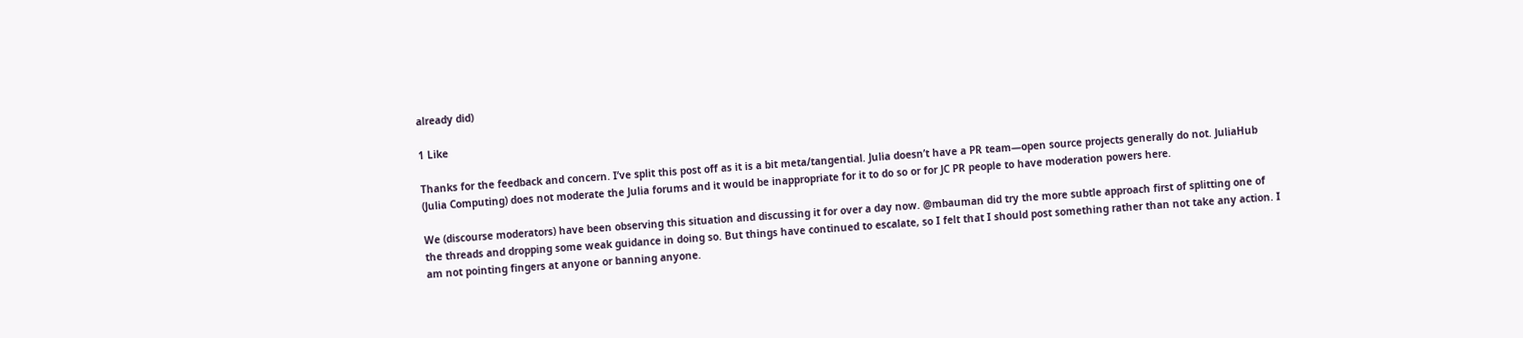already did)

1 Like

Thanks for the feedback and concern. I’ve split this post off as it is a bit meta/tangential. Julia doesn’t have a PR team—open source projects generally do not. JuliaHub (Julia Computing) does not moderate the Julia forums and it would be inappropriate for it to do so or for JC PR people to have moderation powers here.

We (discourse moderators) have been observing this situation and discussing it for over a day now. @mbauman did try the more subtle approach first of splitting one of the threads and dropping some weak guidance in doing so. But things have continued to escalate, so I felt that I should post something rather than not take any action. I am not pointing fingers at anyone or banning anyone.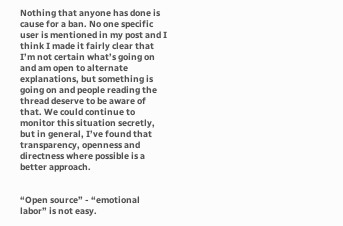Nothing that anyone has done is cause for a ban. No one specific user is mentioned in my post and I think I made it fairly clear that I’m not certain what’s going on and am open to alternate explanations, but something is going on and people reading the thread deserve to be aware of that. We could continue to monitor this situation secretly, but in general, I’ve found that transparency, openness and directness where possible is a better approach.


“Open source” - “emotional labor” is not easy.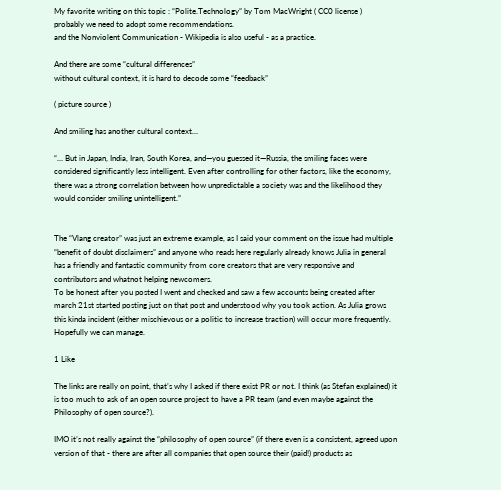My favorite writing on this topic : “Polite.Technology” by Tom MacWright ( CC0 license )
probably we need to adopt some recommendations.
and the Nonviolent Communication - Wikipedia is also useful - as a practice.

And there are some “cultural differences”
without cultural context, it is hard to decode some “feedback”

( picture source )

And smiling has another cultural context…

“… But in Japan, India, Iran, South Korea, and—you guessed it—Russia, the smiling faces were considered significantly less intelligent. Even after controlling for other factors, like the economy, there was a strong correlation between how unpredictable a society was and the likelihood they would consider smiling unintelligent.”


The “Vlang creator” was just an extreme example, as I said your comment on the issue had multiple “benefit of doubt disclaimers” and anyone who reads here regularly already knows Julia in general has a friendly and fantastic community from core creators that are very responsive and contributors and whatnot helping newcomers.
To be honest after you posted I went and checked and saw a few accounts being created after march 21st started posting just on that post and understood why you took action. As Julia grows this kinda incident (either mischievous or a politic to increase traction) will occur more frequently. Hopefully we can manage.

1 Like

The links are really on point, that’s why I asked if there exist PR or not. I think (as Stefan explained) it is too much to ask of an open source project to have a PR team (and even maybe against the Philosophy of open source?).

IMO it’s not really against the “philosophy of open source” (if there even is a consistent, agreed upon version of that - there are after all companies that open source their (paid!) products as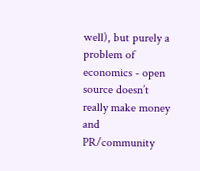well), but purely a problem of economics - open source doesn’t really make money and PR/community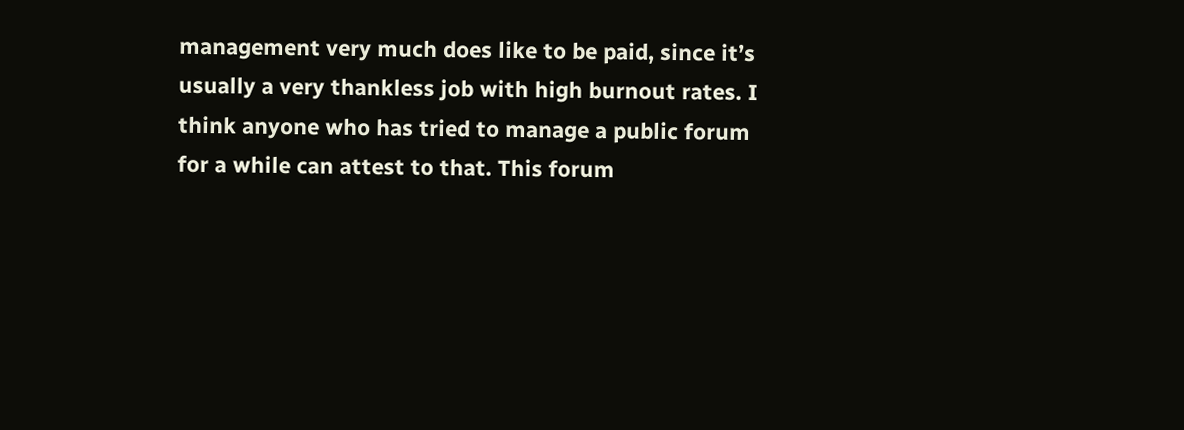management very much does like to be paid, since it’s usually a very thankless job with high burnout rates. I think anyone who has tried to manage a public forum for a while can attest to that. This forum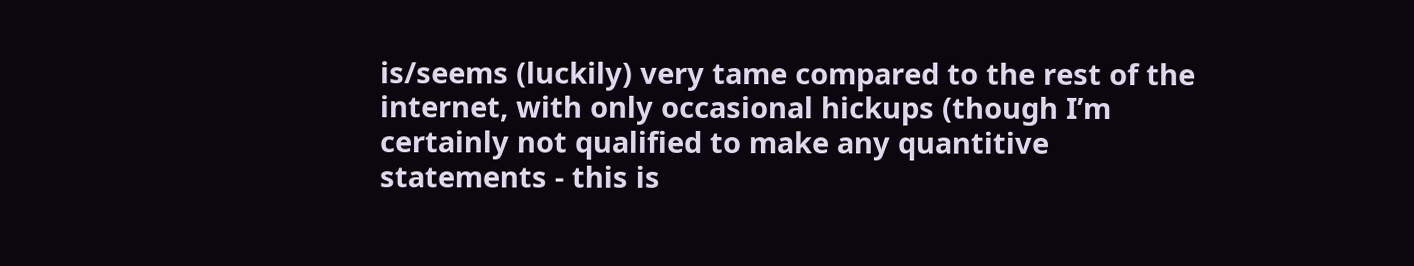is/seems (luckily) very tame compared to the rest of the internet, with only occasional hickups (though I’m certainly not qualified to make any quantitive statements - this is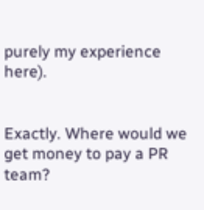purely my experience here).


Exactly. Where would we get money to pay a PR team?